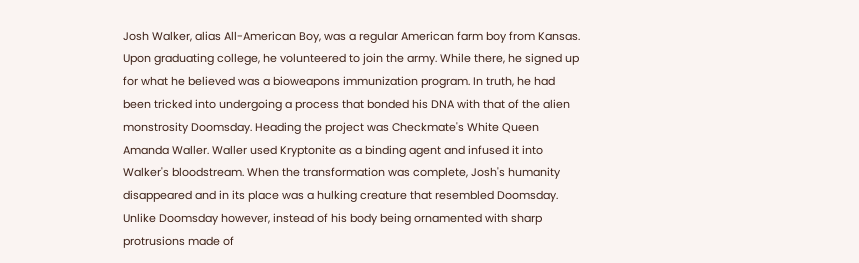Josh Walker, alias All-American Boy, was a regular American farm boy from Kansas. Upon graduating college, he volunteered to join the army. While there, he signed up for what he believed was a bioweapons immunization program. In truth, he had been tricked into undergoing a process that bonded his DNA with that of the alien monstrosity Doomsday. Heading the project was Checkmate's White Queen Amanda Waller. Waller used Kryptonite as a binding agent and infused it into Walker's bloodstream. When the transformation was complete, Josh's humanity disappeared and in its place was a hulking creature that resembled Doomsday. Unlike Doomsday however, instead of his body being ornamented with sharp protrusions made of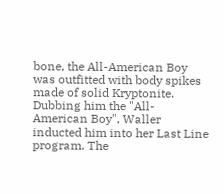bone, the All-American Boy was outfitted with body spikes made of solid Kryptonite. Dubbing him the "All-American Boy", Waller inducted him into her Last Line program. The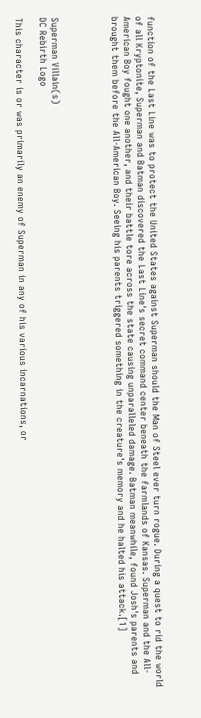function of the Last Line was to protect the United States against Superman should the Man of Steel ever turn rogue. During a quest to rid the world of all Kryptonite, Superman and Batman discovered the Last Line's secret command center beneath the farmlands of Kansas. Superman and the All-American Boy fought one another, and their battle tore across the state causing unparalleled damage. Batman meanwhile, found Josh's parents and brought them before the All-American Boy. Seeing his parents triggered something in the creature's memory and he halted his attack.[1]




Superman Villain(s)
DC Rebirth Logo

This character is or was primarily an enemy of Superman in any of his various incarnations, or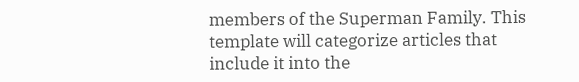members of the Superman Family. This template will categorize articles that include it into the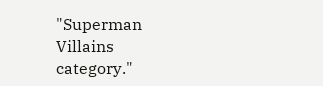"Superman Villains category."